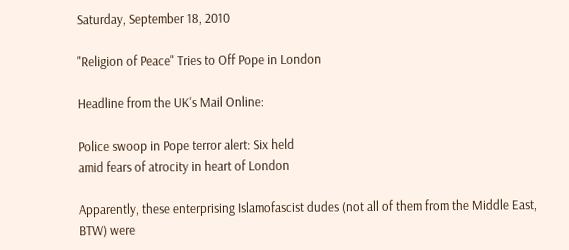Saturday, September 18, 2010

"Religion of Peace" Tries to Off Pope in London

Headline from the UK's Mail Online:

Police swoop in Pope terror alert: Six held
amid fears of atrocity in heart of London

Apparently, these enterprising Islamofascist dudes (not all of them from the Middle East, BTW) were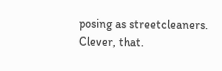posing as streetcleaners. Clever, that.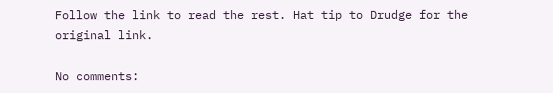Follow the link to read the rest. Hat tip to Drudge for the original link.

No comments: